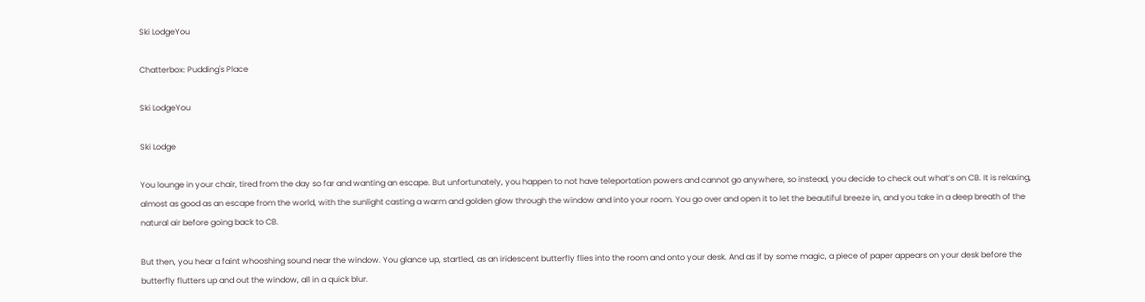Ski LodgeYou

Chatterbox: Pudding's Place

Ski LodgeYou

Ski Lodge

You lounge in your chair, tired from the day so far and wanting an escape. But unfortunately, you happen to not have teleportation powers and cannot go anywhere, so instead, you decide to check out what’s on CB. It is relaxing, almost as good as an escape from the world, with the sunlight casting a warm and golden glow through the window and into your room. You go over and open it to let the beautiful breeze in, and you take in a deep breath of the natural air before going back to CB.

But then, you hear a faint whooshing sound near the window. You glance up, startled, as an iridescent butterfly flies into the room and onto your desk. And as if by some magic, a piece of paper appears on your desk before the butterfly flutters up and out the window, all in a quick blur.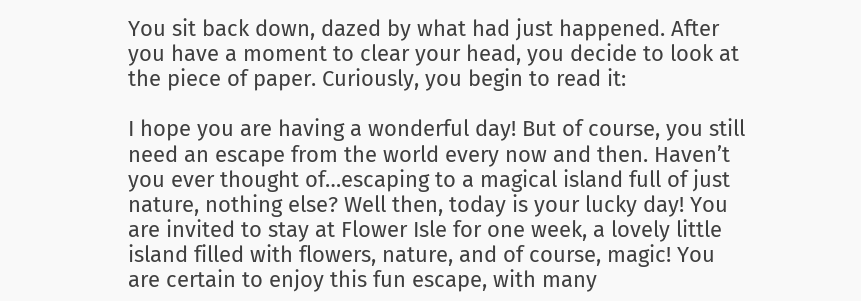You sit back down, dazed by what had just happened. After you have a moment to clear your head, you decide to look at the piece of paper. Curiously, you begin to read it:

I hope you are having a wonderful day! But of course, you still need an escape from the world every now and then. Haven’t you ever thought of…escaping to a magical island full of just nature, nothing else? Well then, today is your lucky day! You are invited to stay at Flower Isle for one week, a lovely little island filled with flowers, nature, and of course, magic! You are certain to enjoy this fun escape, with many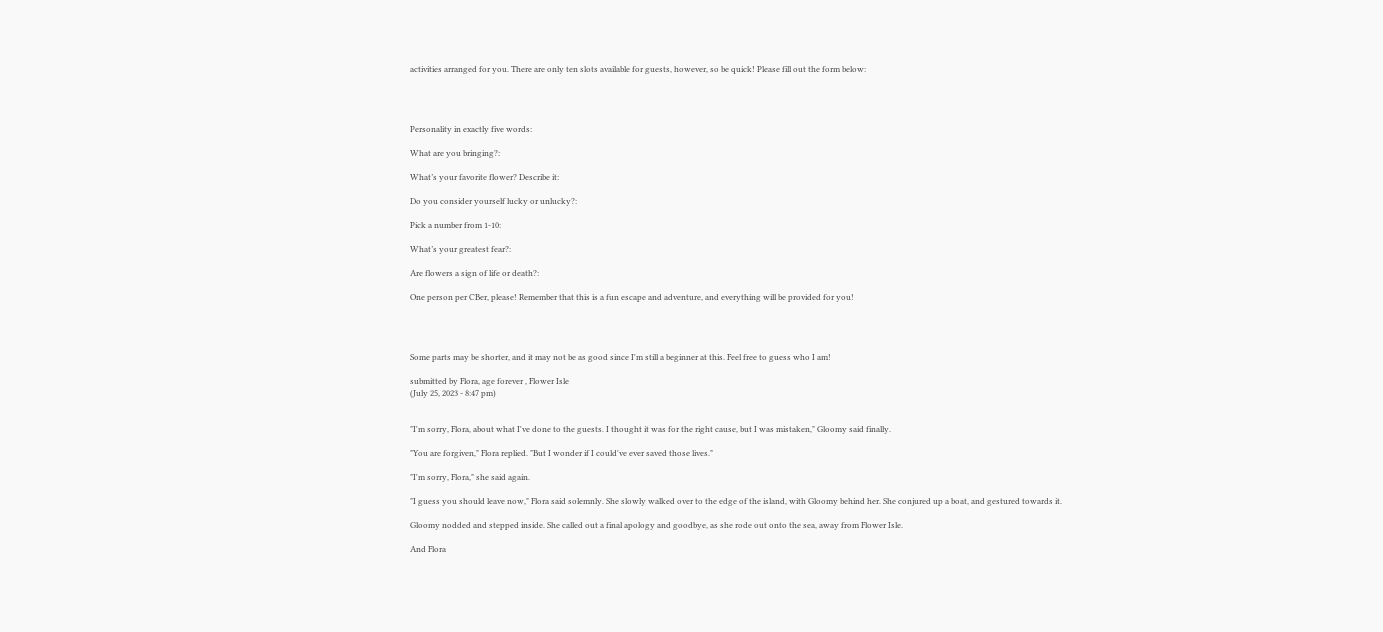activities arranged for you. There are only ten slots available for guests, however, so be quick! Please fill out the form below:




Personality in exactly five words:

What are you bringing?:

What’s your favorite flower? Describe it:

Do you consider yourself lucky or unlucky?:

Pick a number from 1-10:

What’s your greatest fear?:

Are flowers a sign of life or death?:

One person per CBer, please! Remember that this is a fun escape and adventure, and everything will be provided for you!




Some parts may be shorter, and it may not be as good since I'm still a beginner at this. Feel free to guess who I am!

submitted by Flora, age forever , Flower Isle
(July 25, 2023 - 8:47 pm)


"I'm sorry, Flora, about what I've done to the guests. I thought it was for the right cause, but I was mistaken," Gloomy said finally.

"You are forgiven," Flora replied. "But I wonder if I could've ever saved those lives."

"I'm sorry, Flora," she said again.

"I guess you should leave now," Flora said solemnly. She slowly walked over to the edge of the island, with Gloomy behind her. She conjured up a boat, and gestured towards it.

Gloomy nodded and stepped inside. She called out a final apology and goodbye, as she rode out onto the sea, away from Flower Isle.

And Flora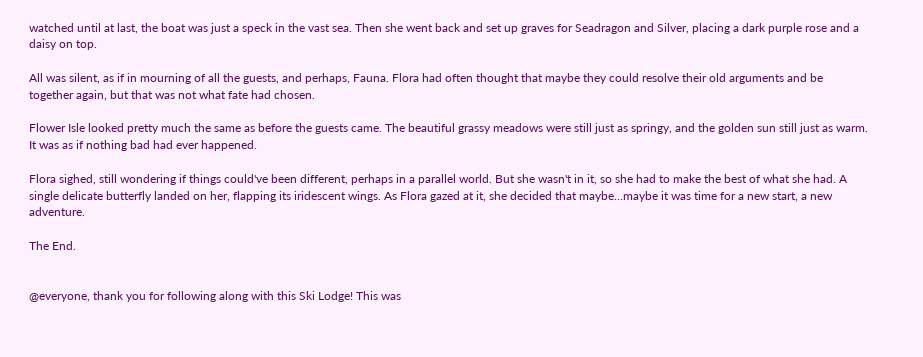watched until at last, the boat was just a speck in the vast sea. Then she went back and set up graves for Seadragon and Silver, placing a dark purple rose and a daisy on top.

All was silent, as if in mourning of all the guests, and perhaps, Fauna. Flora had often thought that maybe they could resolve their old arguments and be together again, but that was not what fate had chosen.

Flower Isle looked pretty much the same as before the guests came. The beautiful grassy meadows were still just as springy, and the golden sun still just as warm. It was as if nothing bad had ever happened.

Flora sighed, still wondering if things could've been different, perhaps in a parallel world. But she wasn't in it, so she had to make the best of what she had. A single delicate butterfly landed on her, flapping its iridescent wings. As Flora gazed at it, she decided that maybe…maybe it was time for a new start, a new adventure.

The End.


@everyone, thank you for following along with this Ski Lodge! This was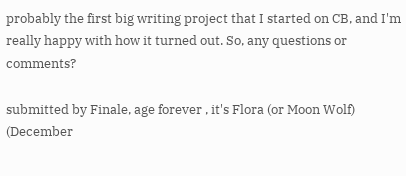probably the first big writing project that I started on CB, and I'm really happy with how it turned out. So, any questions or comments?

submitted by Finale, age forever , it's Flora (or Moon Wolf)
(December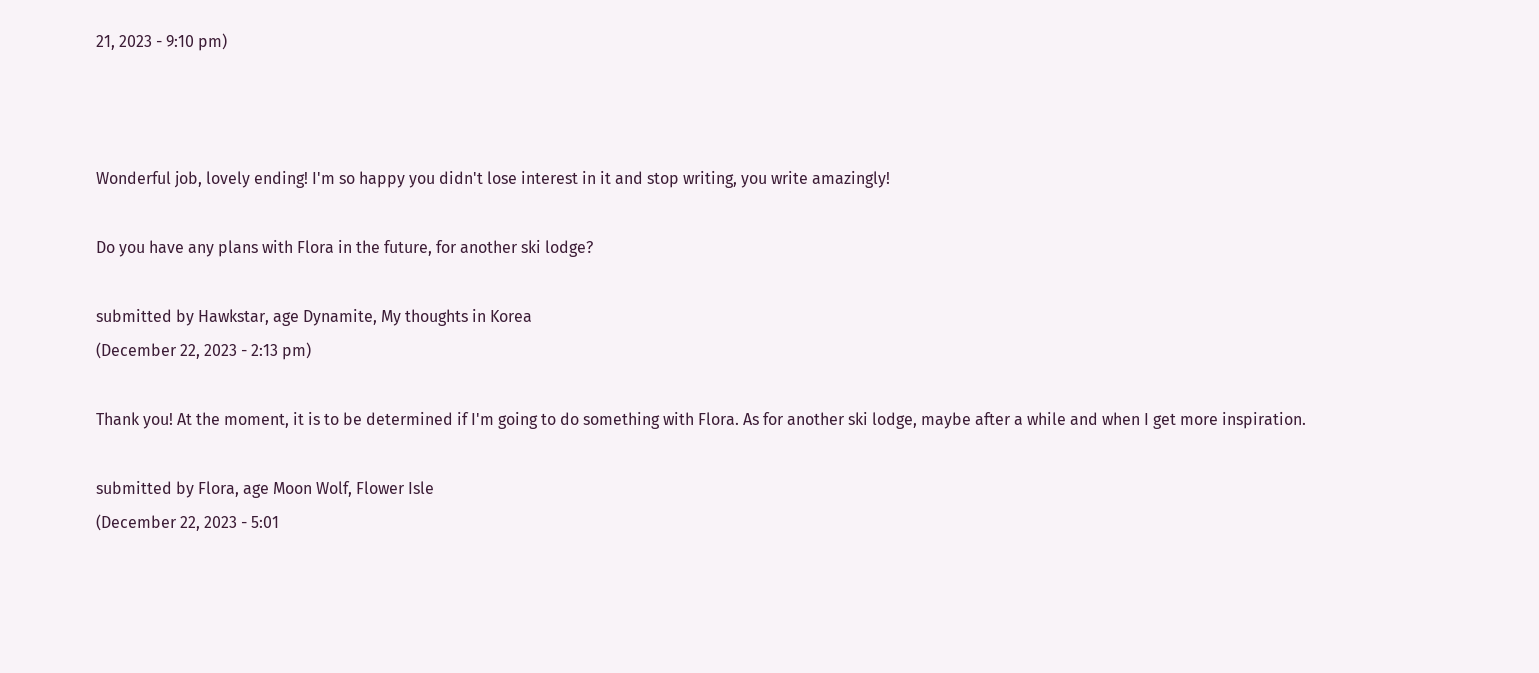21, 2023 - 9:10 pm)



Wonderful job, lovely ending! I'm so happy you didn't lose interest in it and stop writing, you write amazingly!

Do you have any plans with Flora in the future, for another ski lodge?

submitted by Hawkstar, age Dynamite, My thoughts in Korea
(December 22, 2023 - 2:13 pm)

Thank you! At the moment, it is to be determined if I'm going to do something with Flora. As for another ski lodge, maybe after a while and when I get more inspiration.

submitted by Flora, age Moon Wolf, Flower Isle
(December 22, 2023 - 5:01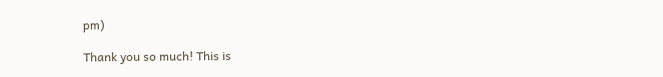pm)

Thank you so much! This is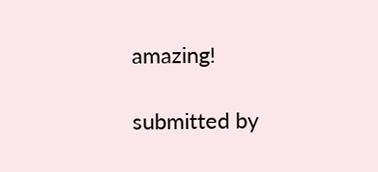amazing!

submitted by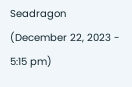Seadragon
(December 22, 2023 - 5:15 pm)